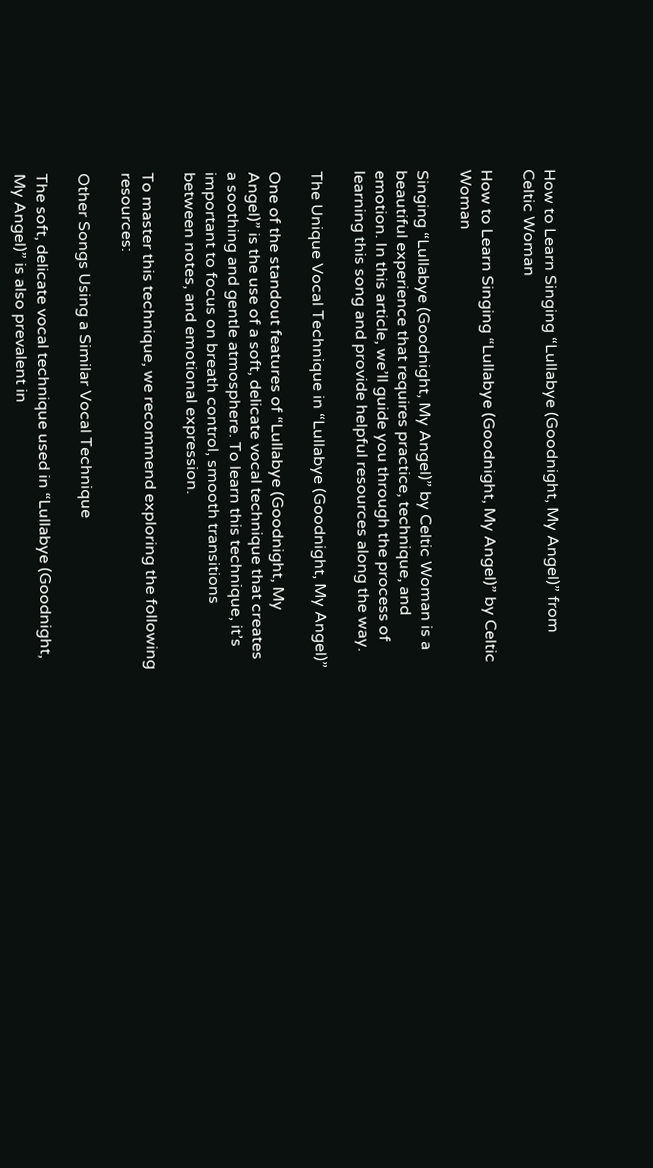How to Learn Singing “Lullabye (Goodnight, My Angel)” from Celtic Woman

How to Learn Singing “Lullabye (Goodnight, My Angel)” by Celtic Woman

Singing “Lullabye (Goodnight, My Angel)” by Celtic Woman is a beautiful experience that requires practice, technique, and emotion. In this article, we’ll guide you through the process of learning this song and provide helpful resources along the way.

The Unique Vocal Technique in “Lullabye (Goodnight, My Angel)”

One of the standout features of “Lullabye (Goodnight, My Angel)” is the use of a soft, delicate vocal technique that creates a soothing and gentle atmosphere. To learn this technique, it’s important to focus on breath control, smooth transitions between notes, and emotional expression.

To master this technique, we recommend exploring the following resources:

Other Songs Using a Similar Vocal Technique

The soft, delicate vocal technique used in “Lullabye (Goodnight, My Angel)” is also prevalent in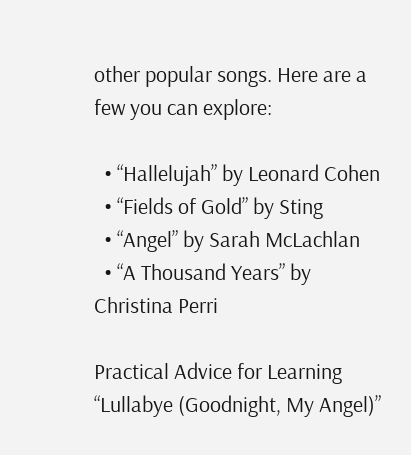other popular songs. Here are a few you can explore:

  • “Hallelujah” by Leonard Cohen
  • “Fields of Gold” by Sting
  • “Angel” by Sarah McLachlan
  • “A Thousand Years” by Christina Perri

Practical Advice for Learning “Lullabye (Goodnight, My Angel)”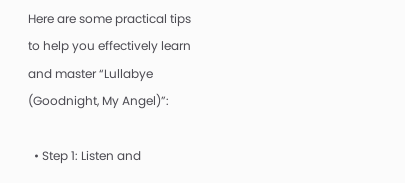Here are some practical tips to help you effectively learn and master “Lullabye (Goodnight, My Angel)”:

  • Step 1: Listen and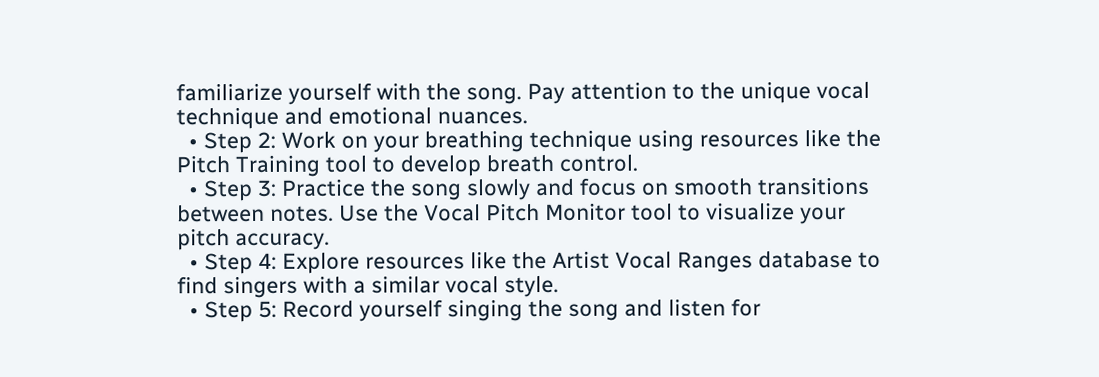familiarize yourself with the song. Pay attention to the unique vocal technique and emotional nuances.
  • Step 2: Work on your breathing technique using resources like the Pitch Training tool to develop breath control.
  • Step 3: Practice the song slowly and focus on smooth transitions between notes. Use the Vocal Pitch Monitor tool to visualize your pitch accuracy.
  • Step 4: Explore resources like the Artist Vocal Ranges database to find singers with a similar vocal style.
  • Step 5: Record yourself singing the song and listen for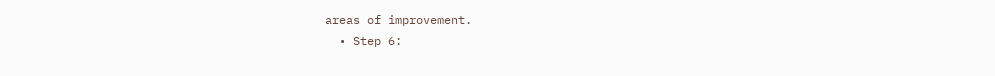areas of improvement.
  • Step 6: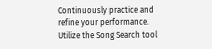Continuously practice and refine your performance. Utilize the Song Search tool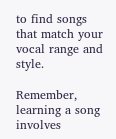to find songs that match your vocal range and style.

Remember, learning a song involves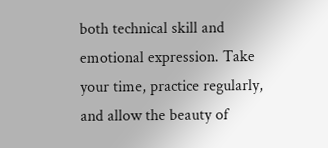both technical skill and emotional expression. Take your time, practice regularly, and allow the beauty of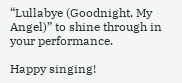“Lullabye (Goodnight, My Angel)” to shine through in your performance.

Happy singing!